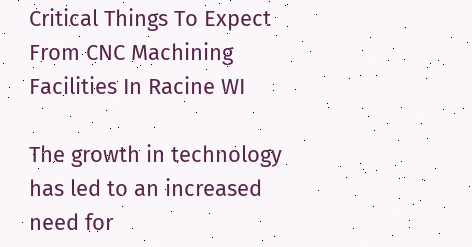Critical Things To Expect From CNC Machining Facilities In Racine WI

The growth in technology has led to an increased need for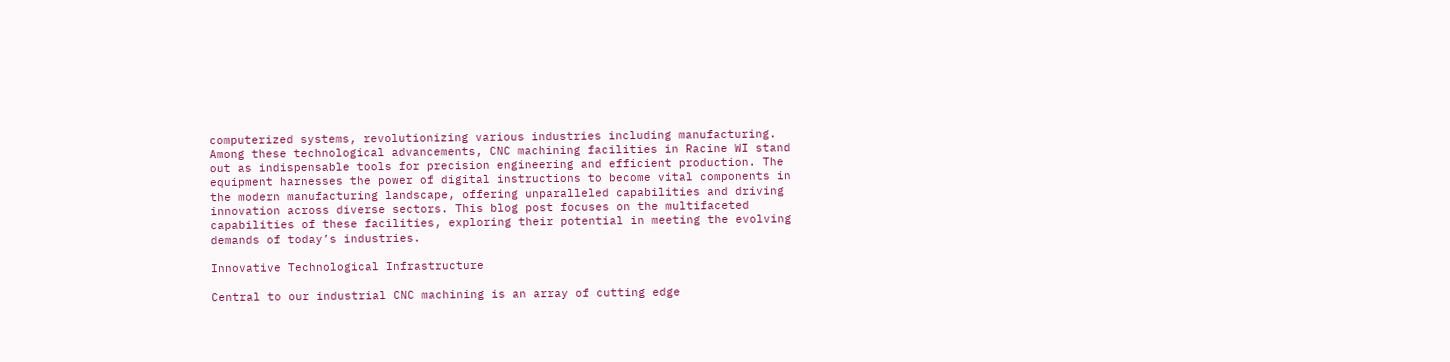computerized systems, revolutionizing various industries including manufacturing. Among these technological advancements, CNC machining facilities in Racine WI stand out as indispensable tools for precision engineering and efficient production. The equipment harnesses the power of digital instructions to become vital components in the modern manufacturing landscape, offering unparalleled capabilities and driving innovation across diverse sectors. This blog post focuses on the multifaceted capabilities of these facilities, exploring their potential in meeting the evolving demands of today’s industries.

Innovative Technological Infrastructure

Central to our industrial CNC machining is an array of cutting edge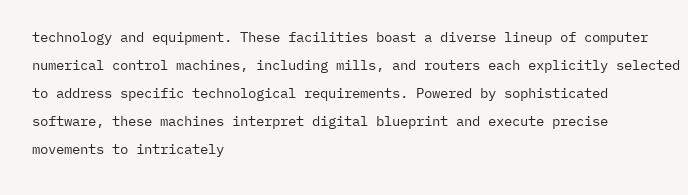technology and equipment. These facilities boast a diverse lineup of computer numerical control machines, including mills, and routers each explicitly selected to address specific technological requirements. Powered by sophisticated software, these machines interpret digital blueprint and execute precise movements to intricately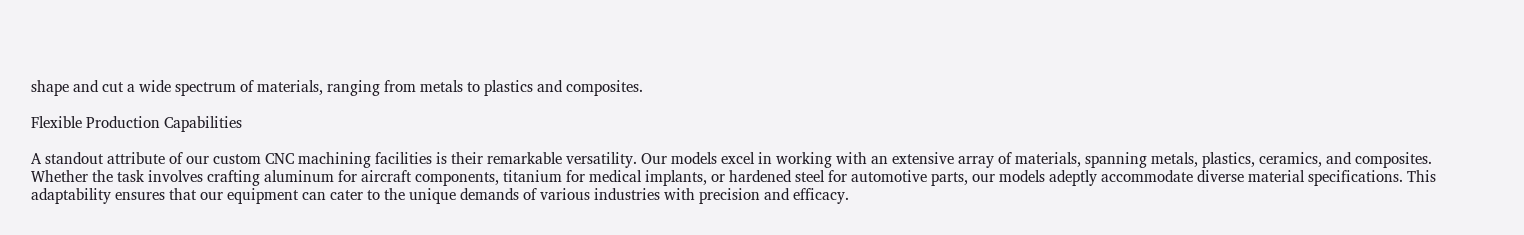shape and cut a wide spectrum of materials, ranging from metals to plastics and composites.

Flexible Production Capabilities

A standout attribute of our custom CNC machining facilities is their remarkable versatility. Our models excel in working with an extensive array of materials, spanning metals, plastics, ceramics, and composites. Whether the task involves crafting aluminum for aircraft components, titanium for medical implants, or hardened steel for automotive parts, our models adeptly accommodate diverse material specifications. This adaptability ensures that our equipment can cater to the unique demands of various industries with precision and efficacy.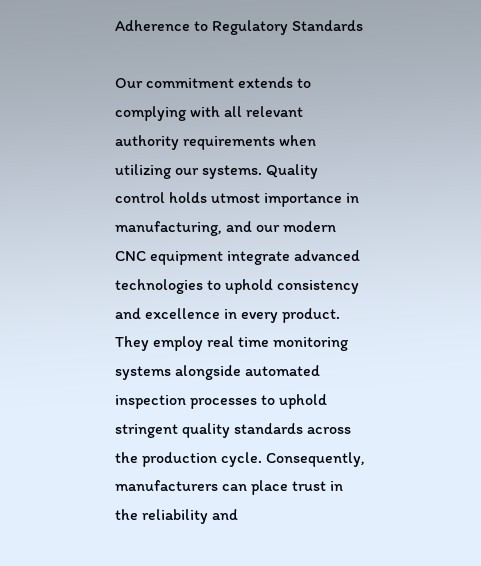Adherence to Regulatory Standards

Our commitment extends to complying with all relevant authority requirements when utilizing our systems. Quality control holds utmost importance in manufacturing, and our modern CNC equipment integrate advanced technologies to uphold consistency and excellence in every product. They employ real time monitoring systems alongside automated inspection processes to uphold stringent quality standards across the production cycle. Consequently, manufacturers can place trust in the reliability and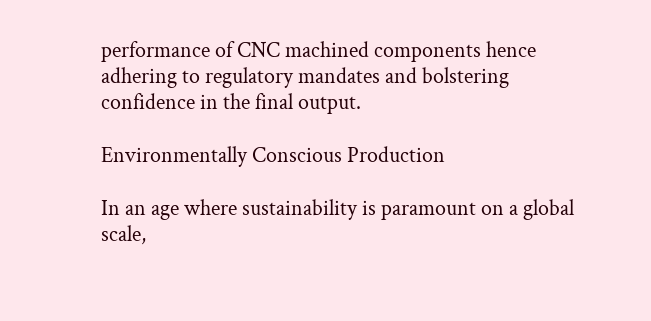performance of CNC machined components hence adhering to regulatory mandates and bolstering confidence in the final output.

Environmentally Conscious Production

In an age where sustainability is paramount on a global scale,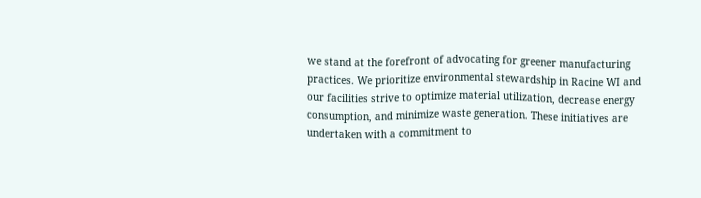we stand at the forefront of advocating for greener manufacturing practices. We prioritize environmental stewardship in Racine WI and our facilities strive to optimize material utilization, decrease energy consumption, and minimize waste generation. These initiatives are undertaken with a commitment to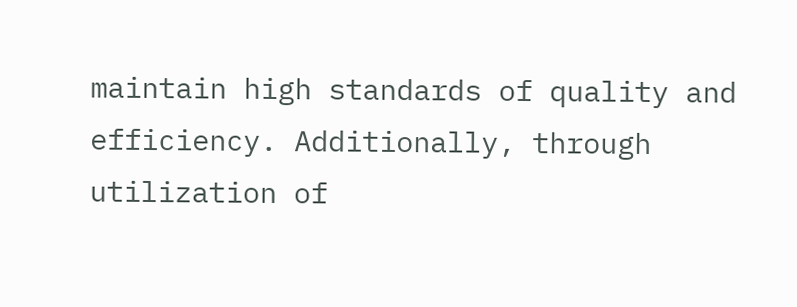maintain high standards of quality and efficiency. Additionally, through utilization of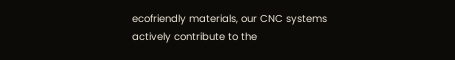ecofriendly materials, our CNC systems actively contribute to the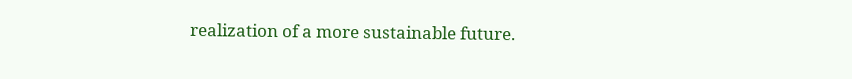realization of a more sustainable future.